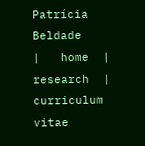Patrícia Beldade
|   home  |   research  |   curriculum vitae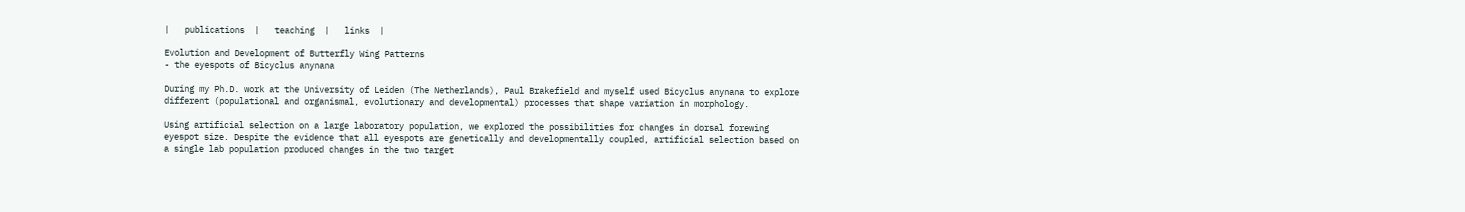|   publications  |   teaching  |   links  |

Evolution and Development of Butterfly Wing Patterns
- the eyespots of Bicyclus anynana

During my Ph.D. work at the University of Leiden (The Netherlands), Paul Brakefield and myself used Bicyclus anynana to explore different (populational and organismal, evolutionary and developmental) processes that shape variation in morphology.

Using artificial selection on a large laboratory population, we explored the possibilities for changes in dorsal forewing eyespot size. Despite the evidence that all eyespots are genetically and developmentally coupled, artificial selection based on a single lab population produced changes in the two target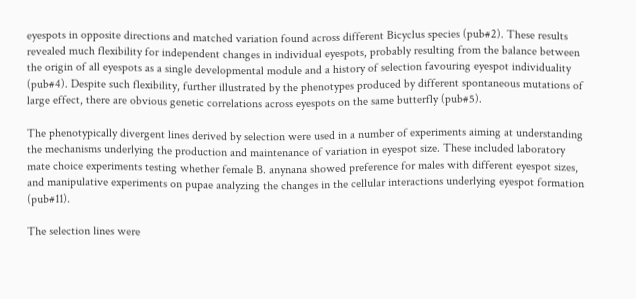eyespots in opposite directions and matched variation found across different Bicyclus species (pub#2). These results revealed much flexibility for independent changes in individual eyespots, probably resulting from the balance between the origin of all eyespots as a single developmental module and a history of selection favouring eyespot individuality (pub#4). Despite such flexibility, further illustrated by the phenotypes produced by different spontaneous mutations of large effect, there are obvious genetic correlations across eyespots on the same butterfly (pub#5).

The phenotypically divergent lines derived by selection were used in a number of experiments aiming at understanding the mechanisms underlying the production and maintenance of variation in eyespot size. These included laboratory mate choice experiments testing whether female B. anynana showed preference for males with different eyespot sizes, and manipulative experiments on pupae analyzing the changes in the cellular interactions underlying eyespot formation (pub#11).

The selection lines were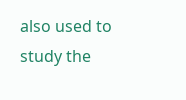also used to study the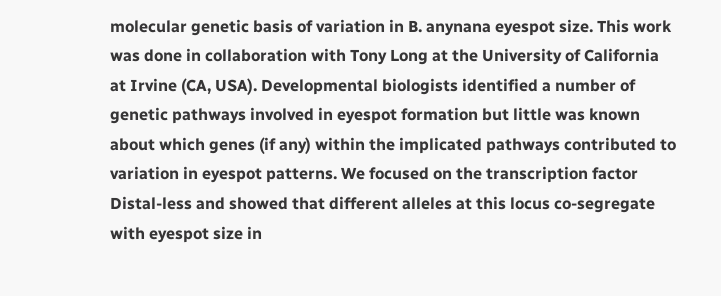molecular genetic basis of variation in B. anynana eyespot size. This work was done in collaboration with Tony Long at the University of California at Irvine (CA, USA). Developmental biologists identified a number of genetic pathways involved in eyespot formation but little was known about which genes (if any) within the implicated pathways contributed to variation in eyespot patterns. We focused on the transcription factor Distal-less and showed that different alleles at this locus co-segregate with eyespot size in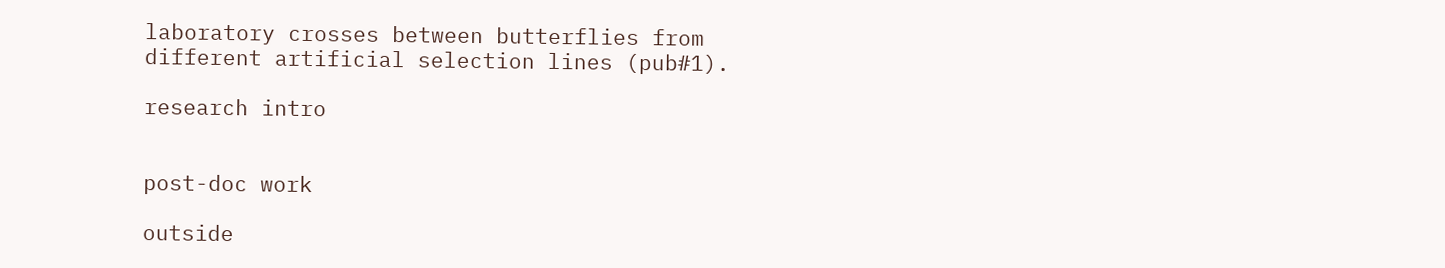laboratory crosses between butterflies from different artificial selection lines (pub#1).

research intro


post-doc work

outside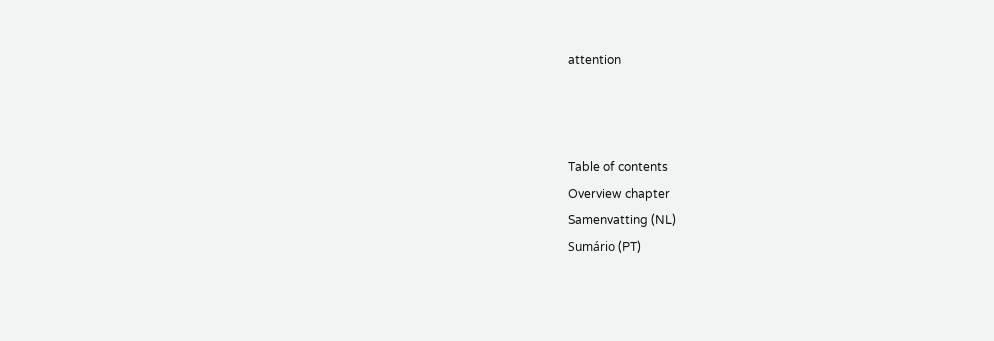attention



Table of contents
Overview chapter
Samenvatting (NL)
Sumário (PT)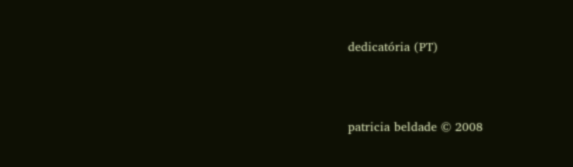dedicatória (PT)



patricia beldade © 2008